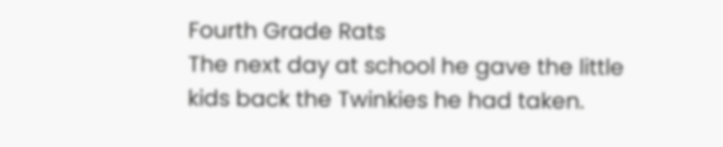Fourth Grade Rats
The next day at school he gave the little kids back the Twinkies he had taken.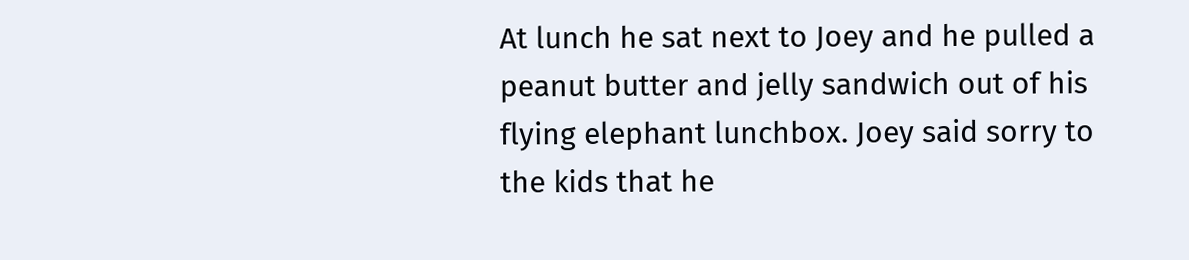At lunch he sat next to Joey and he pulled a peanut butter and jelly sandwich out of his flying elephant lunchbox. Joey said sorry to the kids that he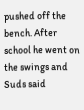pushed off the bench. After school he went on the swings and Suds said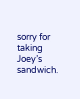sorry for taking Joey’s sandwich.